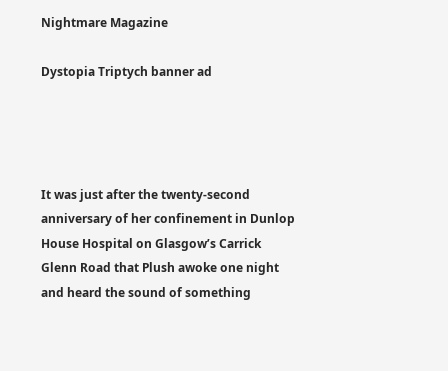Nightmare Magazine

Dystopia Triptych banner ad




It was just after the twenty-second anniversary of her confinement in Dunlop House Hospital on Glasgow’s Carrick Glenn Road that Plush awoke one night and heard the sound of something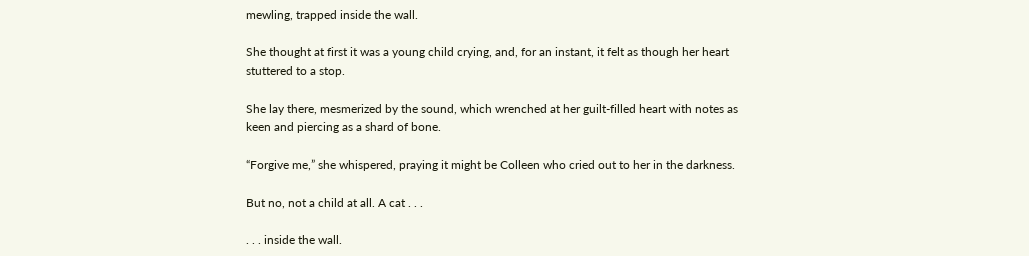mewling, trapped inside the wall.

She thought at first it was a young child crying, and, for an instant, it felt as though her heart stuttered to a stop.

She lay there, mesmerized by the sound, which wrenched at her guilt-filled heart with notes as keen and piercing as a shard of bone.

“Forgive me,” she whispered, praying it might be Colleen who cried out to her in the darkness.

But no, not a child at all. A cat . . .

. . . inside the wall.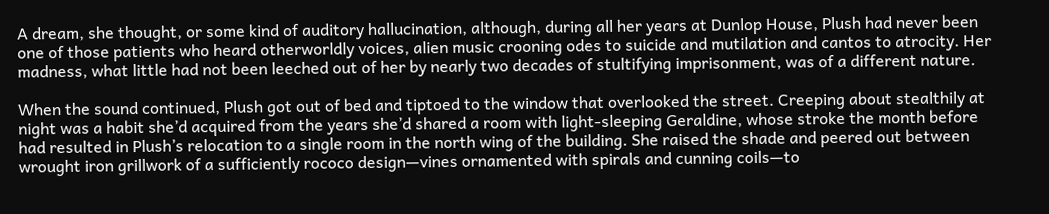A dream, she thought, or some kind of auditory hallucination, although, during all her years at Dunlop House, Plush had never been one of those patients who heard otherworldly voices, alien music crooning odes to suicide and mutilation and cantos to atrocity. Her madness, what little had not been leeched out of her by nearly two decades of stultifying imprisonment, was of a different nature.

When the sound continued, Plush got out of bed and tiptoed to the window that overlooked the street. Creeping about stealthily at night was a habit she’d acquired from the years she’d shared a room with light-sleeping Geraldine, whose stroke the month before had resulted in Plush’s relocation to a single room in the north wing of the building. She raised the shade and peered out between wrought iron grillwork of a sufficiently rococo design—vines ornamented with spirals and cunning coils—to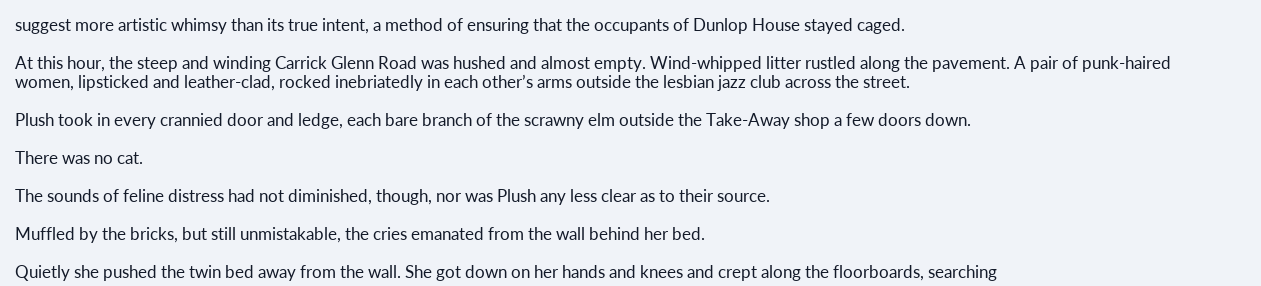suggest more artistic whimsy than its true intent, a method of ensuring that the occupants of Dunlop House stayed caged.

At this hour, the steep and winding Carrick Glenn Road was hushed and almost empty. Wind-whipped litter rustled along the pavement. A pair of punk-haired women, lipsticked and leather-clad, rocked inebriatedly in each other’s arms outside the lesbian jazz club across the street.

Plush took in every crannied door and ledge, each bare branch of the scrawny elm outside the Take-Away shop a few doors down.

There was no cat.

The sounds of feline distress had not diminished, though, nor was Plush any less clear as to their source.

Muffled by the bricks, but still unmistakable, the cries emanated from the wall behind her bed.

Quietly she pushed the twin bed away from the wall. She got down on her hands and knees and crept along the floorboards, searching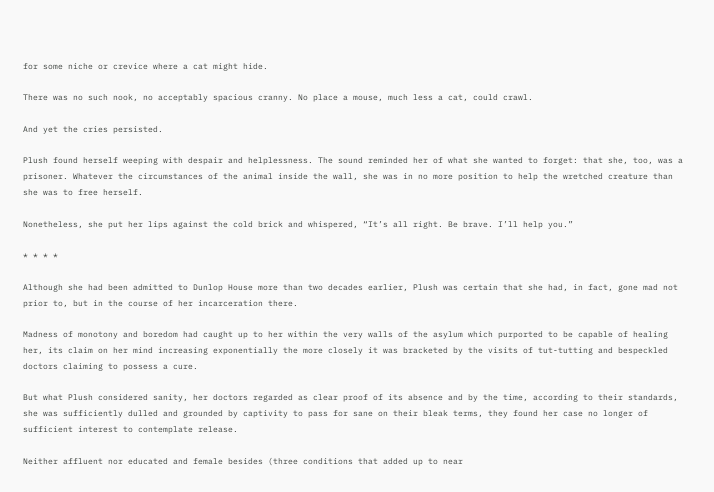for some niche or crevice where a cat might hide.

There was no such nook, no acceptably spacious cranny. No place a mouse, much less a cat, could crawl.

And yet the cries persisted.

Plush found herself weeping with despair and helplessness. The sound reminded her of what she wanted to forget: that she, too, was a prisoner. Whatever the circumstances of the animal inside the wall, she was in no more position to help the wretched creature than she was to free herself.

Nonetheless, she put her lips against the cold brick and whispered, “It’s all right. Be brave. I’ll help you.”

* * * *

Although she had been admitted to Dunlop House more than two decades earlier, Plush was certain that she had, in fact, gone mad not prior to, but in the course of her incarceration there.

Madness of monotony and boredom had caught up to her within the very walls of the asylum which purported to be capable of healing her, its claim on her mind increasing exponentially the more closely it was bracketed by the visits of tut-tutting and bespeckled doctors claiming to possess a cure.

But what Plush considered sanity, her doctors regarded as clear proof of its absence and by the time, according to their standards, she was sufficiently dulled and grounded by captivity to pass for sane on their bleak terms, they found her case no longer of sufficient interest to contemplate release.

Neither affluent nor educated and female besides (three conditions that added up to near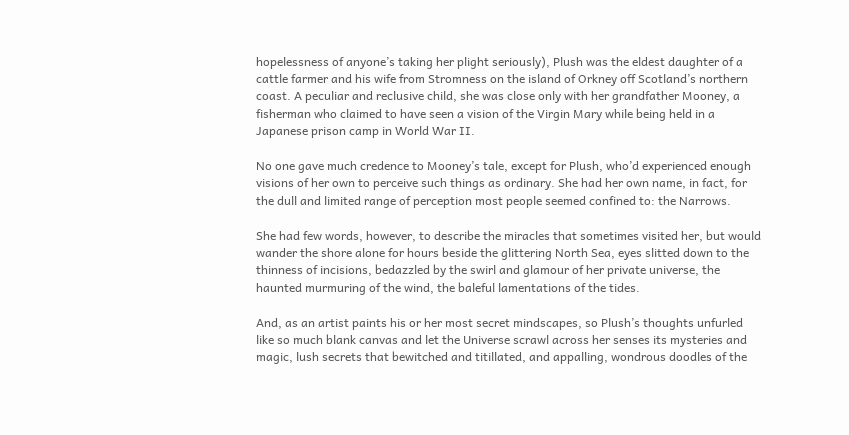hopelessness of anyone’s taking her plight seriously), Plush was the eldest daughter of a cattle farmer and his wife from Stromness on the island of Orkney off Scotland’s northern coast. A peculiar and reclusive child, she was close only with her grandfather Mooney, a fisherman who claimed to have seen a vision of the Virgin Mary while being held in a Japanese prison camp in World War II.

No one gave much credence to Mooney’s tale, except for Plush, who’d experienced enough visions of her own to perceive such things as ordinary. She had her own name, in fact, for the dull and limited range of perception most people seemed confined to: the Narrows.

She had few words, however, to describe the miracles that sometimes visited her, but would wander the shore alone for hours beside the glittering North Sea, eyes slitted down to the thinness of incisions, bedazzled by the swirl and glamour of her private universe, the haunted murmuring of the wind, the baleful lamentations of the tides.

And, as an artist paints his or her most secret mindscapes, so Plush’s thoughts unfurled like so much blank canvas and let the Universe scrawl across her senses its mysteries and magic, lush secrets that bewitched and titillated, and appalling, wondrous doodles of the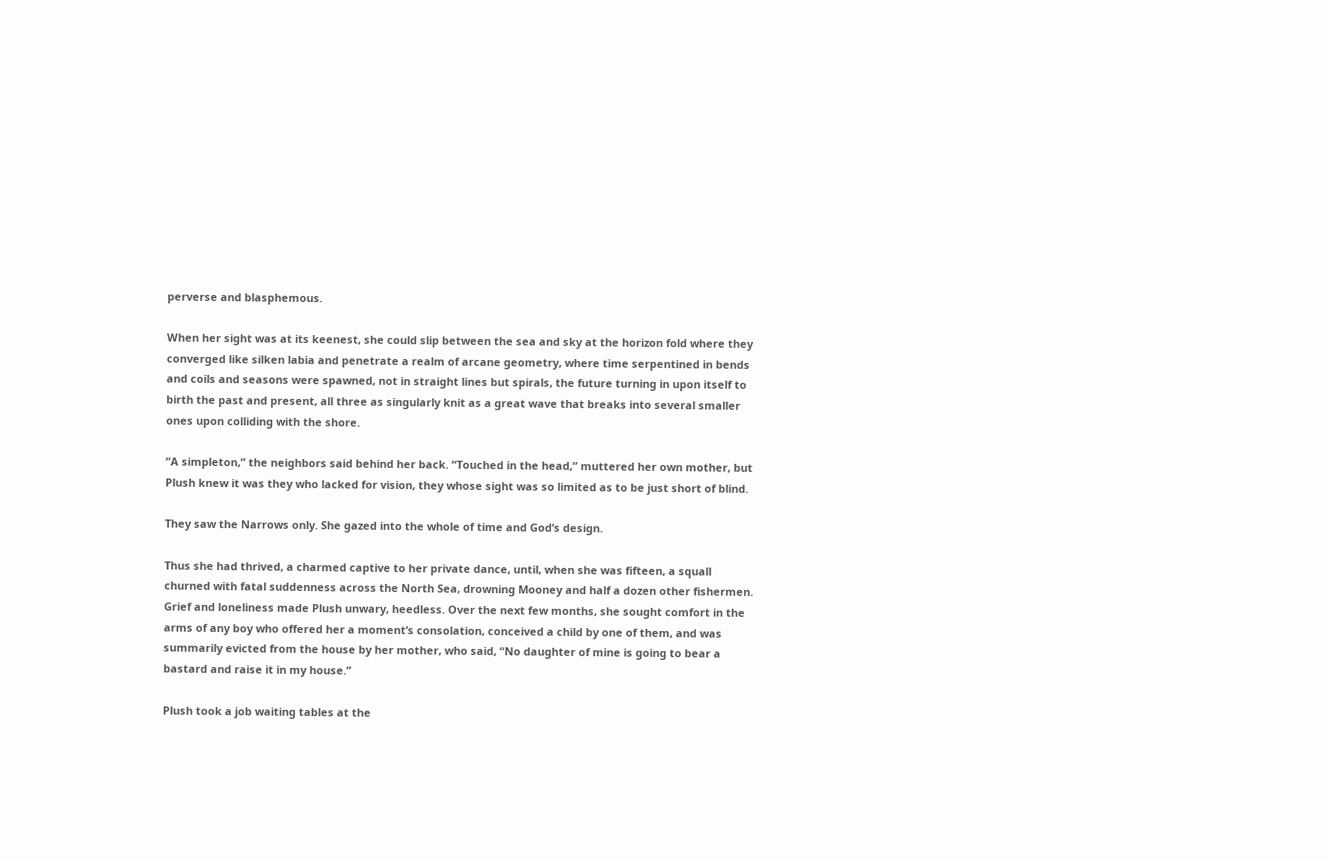perverse and blasphemous.

When her sight was at its keenest, she could slip between the sea and sky at the horizon fold where they converged like silken labia and penetrate a realm of arcane geometry, where time serpentined in bends and coils and seasons were spawned, not in straight lines but spirals, the future turning in upon itself to birth the past and present, all three as singularly knit as a great wave that breaks into several smaller ones upon colliding with the shore.

“A simpleton,” the neighbors said behind her back. “Touched in the head,” muttered her own mother, but Plush knew it was they who lacked for vision, they whose sight was so limited as to be just short of blind.

They saw the Narrows only. She gazed into the whole of time and God’s design.

Thus she had thrived, a charmed captive to her private dance, until, when she was fifteen, a squall churned with fatal suddenness across the North Sea, drowning Mooney and half a dozen other fishermen. Grief and loneliness made Plush unwary, heedless. Over the next few months, she sought comfort in the arms of any boy who offered her a moment’s consolation, conceived a child by one of them, and was summarily evicted from the house by her mother, who said, “No daughter of mine is going to bear a bastard and raise it in my house.”

Plush took a job waiting tables at the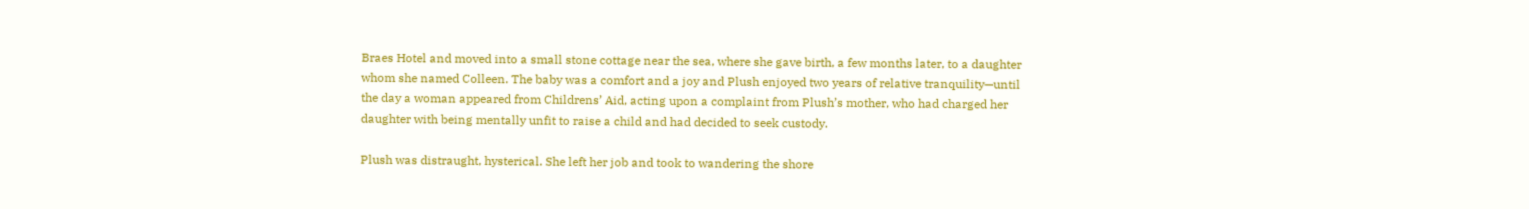Braes Hotel and moved into a small stone cottage near the sea, where she gave birth, a few months later, to a daughter whom she named Colleen. The baby was a comfort and a joy and Plush enjoyed two years of relative tranquility—until the day a woman appeared from Childrens’ Aid, acting upon a complaint from Plush’s mother, who had charged her daughter with being mentally unfit to raise a child and had decided to seek custody.

Plush was distraught, hysterical. She left her job and took to wandering the shore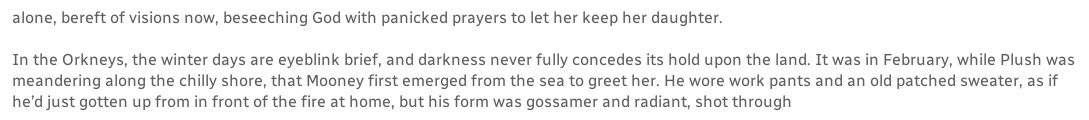alone, bereft of visions now, beseeching God with panicked prayers to let her keep her daughter.

In the Orkneys, the winter days are eyeblink brief, and darkness never fully concedes its hold upon the land. It was in February, while Plush was meandering along the chilly shore, that Mooney first emerged from the sea to greet her. He wore work pants and an old patched sweater, as if he’d just gotten up from in front of the fire at home, but his form was gossamer and radiant, shot through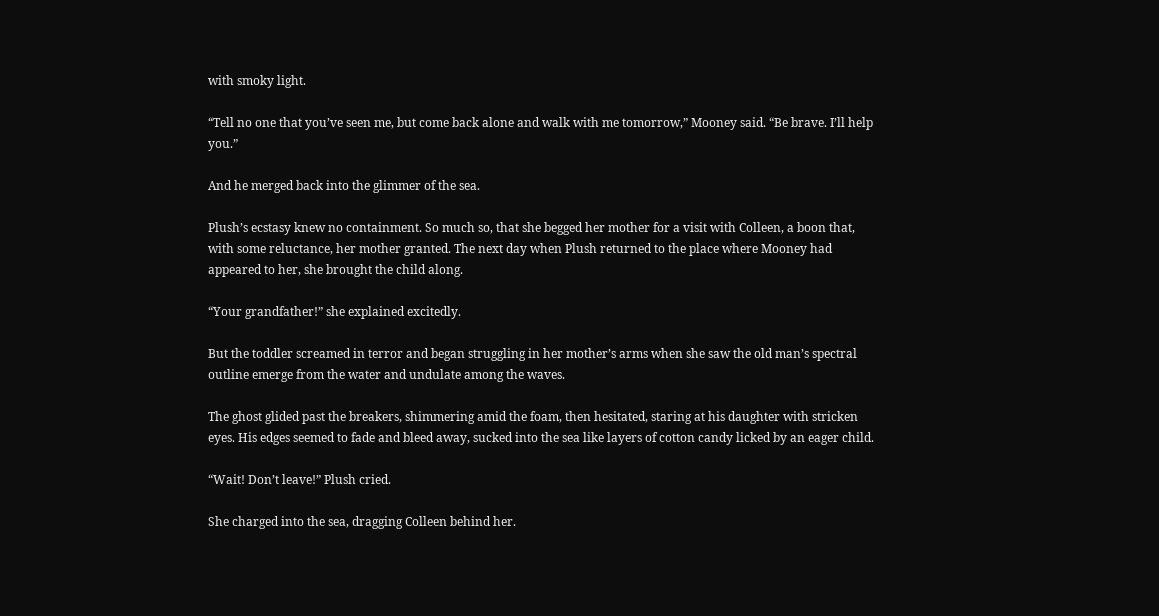with smoky light.

“Tell no one that you’ve seen me, but come back alone and walk with me tomorrow,” Mooney said. “Be brave. I’ll help you.”

And he merged back into the glimmer of the sea.

Plush’s ecstasy knew no containment. So much so, that she begged her mother for a visit with Colleen, a boon that, with some reluctance, her mother granted. The next day when Plush returned to the place where Mooney had appeared to her, she brought the child along.

“Your grandfather!” she explained excitedly.

But the toddler screamed in terror and began struggling in her mother’s arms when she saw the old man’s spectral outline emerge from the water and undulate among the waves.

The ghost glided past the breakers, shimmering amid the foam, then hesitated, staring at his daughter with stricken eyes. His edges seemed to fade and bleed away, sucked into the sea like layers of cotton candy licked by an eager child.

“Wait! Don’t leave!” Plush cried.

She charged into the sea, dragging Colleen behind her.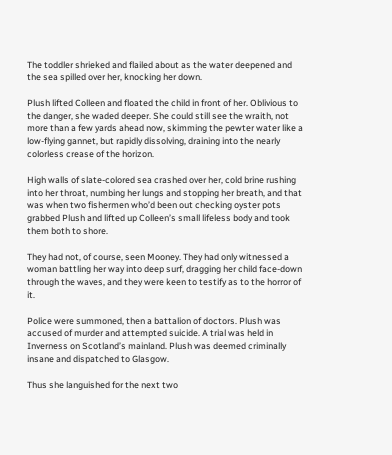The toddler shrieked and flailed about as the water deepened and the sea spilled over her, knocking her down.

Plush lifted Colleen and floated the child in front of her. Oblivious to the danger, she waded deeper. She could still see the wraith, not more than a few yards ahead now, skimming the pewter water like a low-flying gannet, but rapidly dissolving, draining into the nearly colorless crease of the horizon.

High walls of slate-colored sea crashed over her, cold brine rushing into her throat, numbing her lungs and stopping her breath, and that was when two fishermen who’d been out checking oyster pots grabbed Plush and lifted up Colleen’s small lifeless body and took them both to shore.

They had not, of course, seen Mooney. They had only witnessed a woman battling her way into deep surf, dragging her child face-down through the waves, and they were keen to testify as to the horror of it.

Police were summoned, then a battalion of doctors. Plush was accused of murder and attempted suicide. A trial was held in Inverness on Scotland’s mainland. Plush was deemed criminally insane and dispatched to Glasgow.

Thus she languished for the next two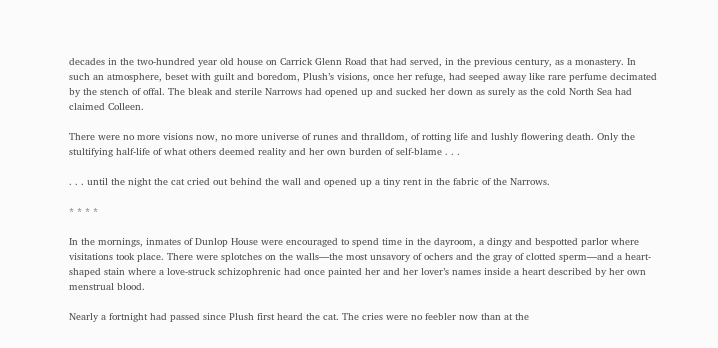decades in the two-hundred year old house on Carrick Glenn Road that had served, in the previous century, as a monastery. In such an atmosphere, beset with guilt and boredom, Plush’s visions, once her refuge, had seeped away like rare perfume decimated by the stench of offal. The bleak and sterile Narrows had opened up and sucked her down as surely as the cold North Sea had claimed Colleen.

There were no more visions now, no more universe of runes and thralldom, of rotting life and lushly flowering death. Only the stultifying half-life of what others deemed reality and her own burden of self-blame . . .

. . . until the night the cat cried out behind the wall and opened up a tiny rent in the fabric of the Narrows.

* * * *

In the mornings, inmates of Dunlop House were encouraged to spend time in the dayroom, a dingy and bespotted parlor where visitations took place. There were splotches on the walls—the most unsavory of ochers and the gray of clotted sperm—and a heart-shaped stain where a love-struck schizophrenic had once painted her and her lover’s names inside a heart described by her own menstrual blood.

Nearly a fortnight had passed since Plush first heard the cat. The cries were no feebler now than at the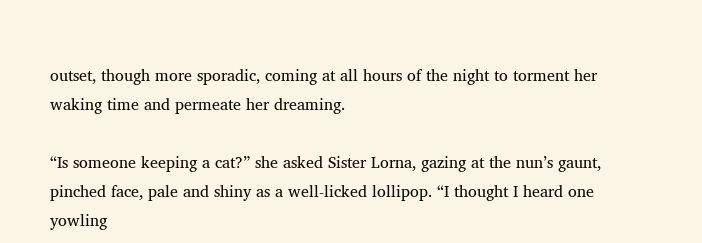outset, though more sporadic, coming at all hours of the night to torment her waking time and permeate her dreaming.

“Is someone keeping a cat?” she asked Sister Lorna, gazing at the nun’s gaunt, pinched face, pale and shiny as a well-licked lollipop. “I thought I heard one yowling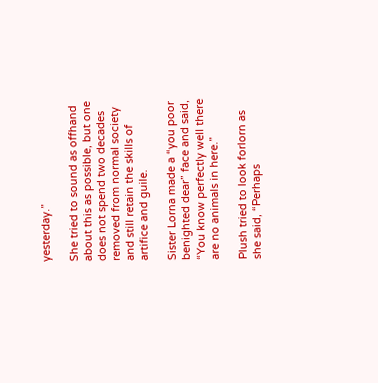yesterday.”

She tried to sound as offhand about this as possible, but one does not spend two decades removed from normal society and still retain the skills of artifice and guile.

Sister Lorna made a “you poor benighted dear” face and said, “You know perfectly well there are no animals in here.”

Plush tried to look forlorn as she said, “Perhaps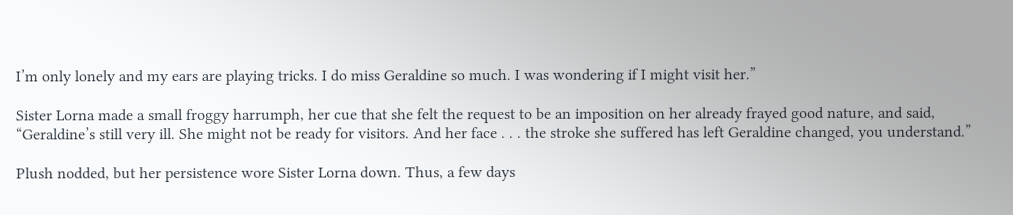I’m only lonely and my ears are playing tricks. I do miss Geraldine so much. I was wondering if I might visit her.”

Sister Lorna made a small froggy harrumph, her cue that she felt the request to be an imposition on her already frayed good nature, and said, “Geraldine’s still very ill. She might not be ready for visitors. And her face . . . the stroke she suffered has left Geraldine changed, you understand.”

Plush nodded, but her persistence wore Sister Lorna down. Thus, a few days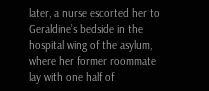later, a nurse escorted her to Geraldine’s bedside in the hospital wing of the asylum, where her former roommate lay with one half of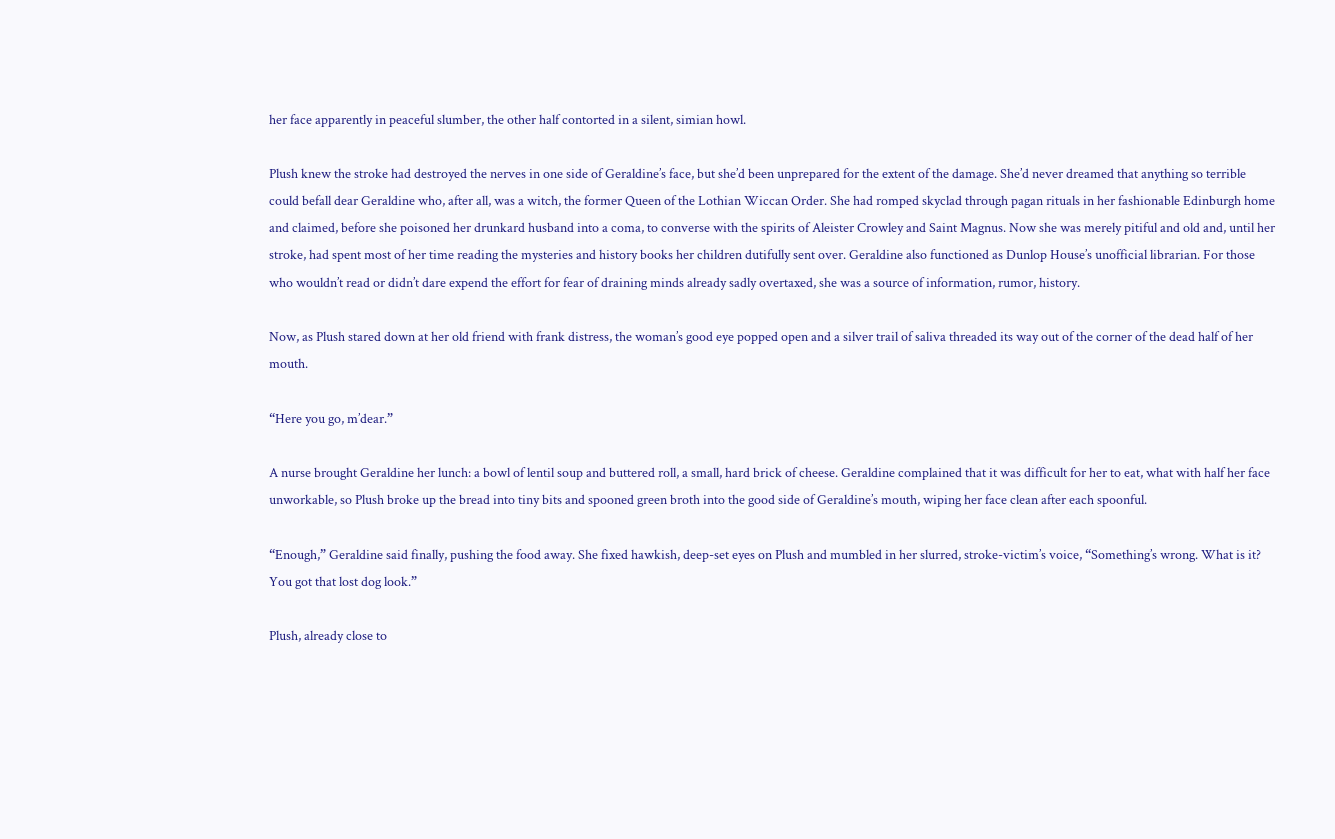her face apparently in peaceful slumber, the other half contorted in a silent, simian howl.

Plush knew the stroke had destroyed the nerves in one side of Geraldine’s face, but she’d been unprepared for the extent of the damage. She’d never dreamed that anything so terrible could befall dear Geraldine who, after all, was a witch, the former Queen of the Lothian Wiccan Order. She had romped skyclad through pagan rituals in her fashionable Edinburgh home and claimed, before she poisoned her drunkard husband into a coma, to converse with the spirits of Aleister Crowley and Saint Magnus. Now she was merely pitiful and old and, until her stroke, had spent most of her time reading the mysteries and history books her children dutifully sent over. Geraldine also functioned as Dunlop House’s unofficial librarian. For those who wouldn’t read or didn’t dare expend the effort for fear of draining minds already sadly overtaxed, she was a source of information, rumor, history.

Now, as Plush stared down at her old friend with frank distress, the woman’s good eye popped open and a silver trail of saliva threaded its way out of the corner of the dead half of her mouth.

“Here you go, m’dear.”

A nurse brought Geraldine her lunch: a bowl of lentil soup and buttered roll, a small, hard brick of cheese. Geraldine complained that it was difficult for her to eat, what with half her face unworkable, so Plush broke up the bread into tiny bits and spooned green broth into the good side of Geraldine’s mouth, wiping her face clean after each spoonful.

“Enough,” Geraldine said finally, pushing the food away. She fixed hawkish, deep-set eyes on Plush and mumbled in her slurred, stroke-victim’s voice, “Something’s wrong. What is it? You got that lost dog look.”

Plush, already close to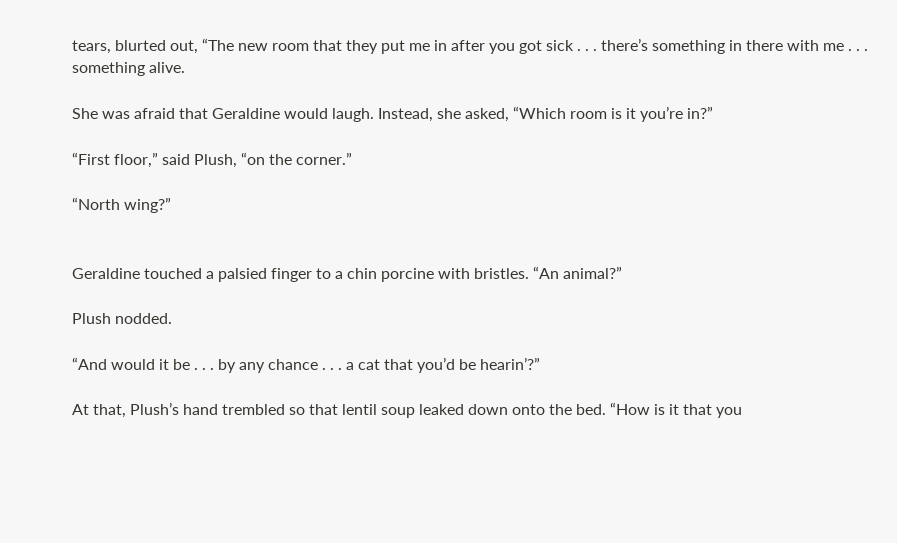tears, blurted out, “The new room that they put me in after you got sick . . . there’s something in there with me . . . something alive.

She was afraid that Geraldine would laugh. Instead, she asked, “Which room is it you’re in?”

“First floor,” said Plush, “on the corner.”

“North wing?”


Geraldine touched a palsied finger to a chin porcine with bristles. “An animal?”

Plush nodded.

“And would it be . . . by any chance . . . a cat that you’d be hearin’?”

At that, Plush’s hand trembled so that lentil soup leaked down onto the bed. “How is it that you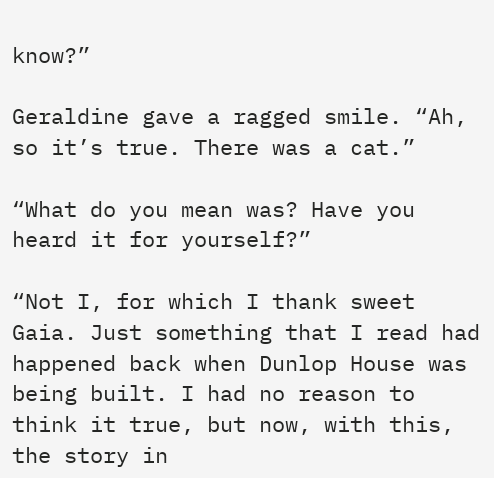know?”

Geraldine gave a ragged smile. “Ah, so it’s true. There was a cat.”

“What do you mean was? Have you heard it for yourself?”

“Not I, for which I thank sweet Gaia. Just something that I read had happened back when Dunlop House was being built. I had no reason to think it true, but now, with this, the story in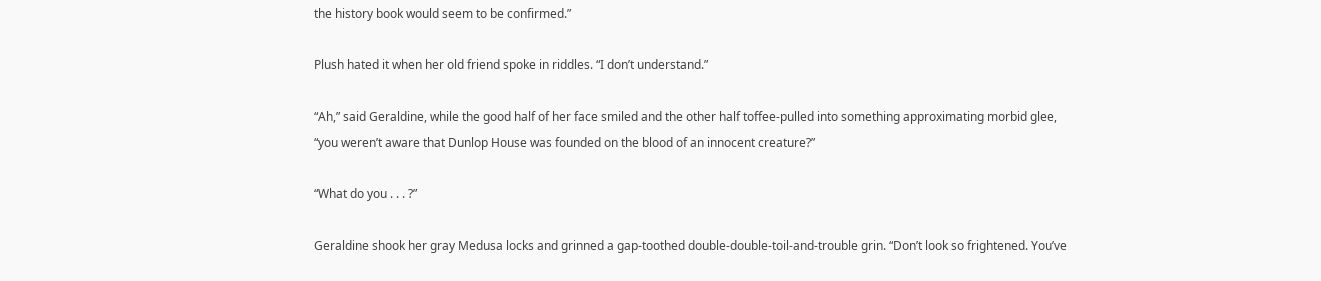the history book would seem to be confirmed.”

Plush hated it when her old friend spoke in riddles. “I don’t understand.”

“Ah,” said Geraldine, while the good half of her face smiled and the other half toffee-pulled into something approximating morbid glee, “you weren’t aware that Dunlop House was founded on the blood of an innocent creature?”

“What do you . . . ?”

Geraldine shook her gray Medusa locks and grinned a gap-toothed double-double-toil-and-trouble grin. “Don’t look so frightened. You’ve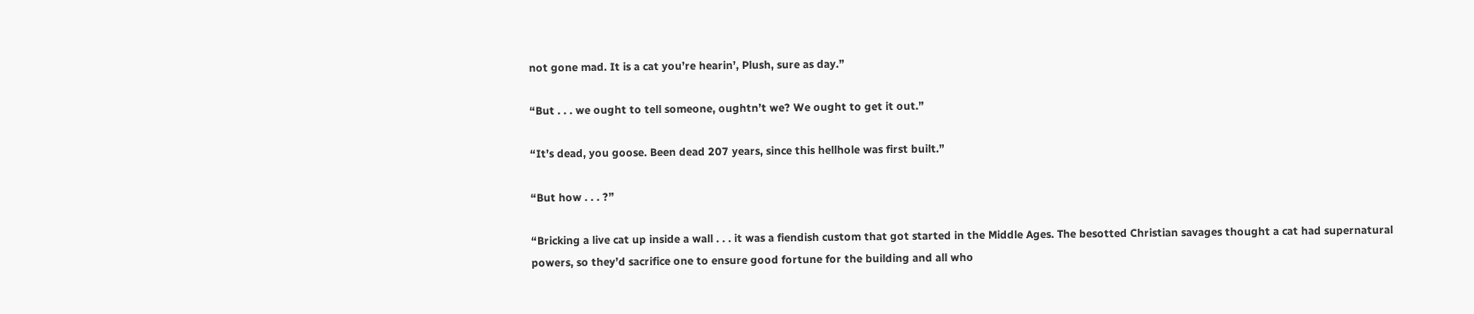not gone mad. It is a cat you’re hearin’, Plush, sure as day.”

“But . . . we ought to tell someone, oughtn’t we? We ought to get it out.”

“It’s dead, you goose. Been dead 207 years, since this hellhole was first built.”

“But how . . . ?”

“Bricking a live cat up inside a wall . . . it was a fiendish custom that got started in the Middle Ages. The besotted Christian savages thought a cat had supernatural powers, so they’d sacrifice one to ensure good fortune for the building and all who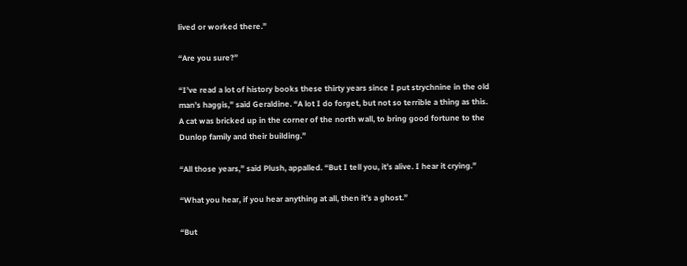lived or worked there.”

“Are you sure?”

“I’ve read a lot of history books these thirty years since I put strychnine in the old man’s haggis,” said Geraldine. “A lot I do forget, but not so terrible a thing as this. A cat was bricked up in the corner of the north wall, to bring good fortune to the Dunlop family and their building.”

“All those years,” said Plush, appalled. “But I tell you, it’s alive. I hear it crying.”

“What you hear, if you hear anything at all, then it’s a ghost.”

“But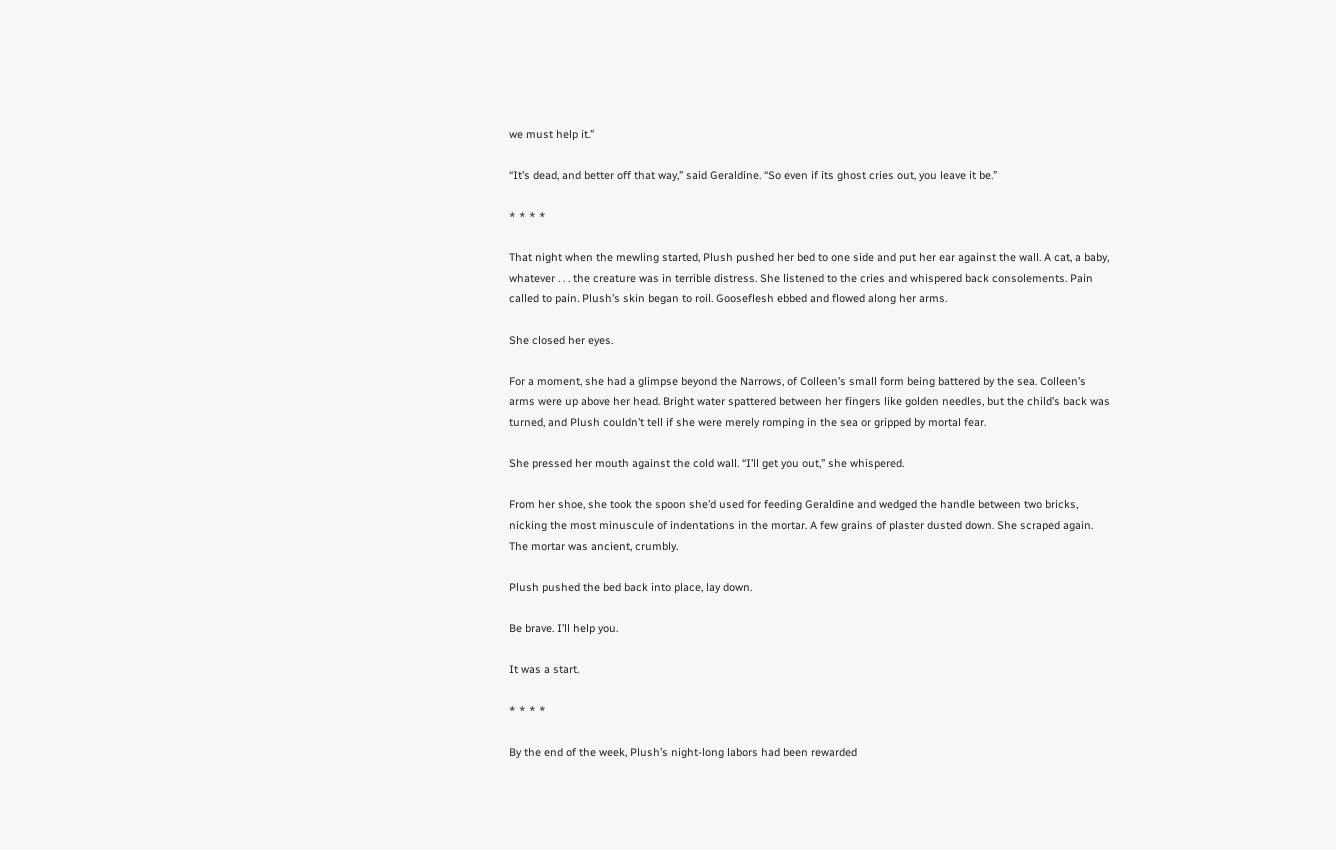we must help it.”

“It’s dead, and better off that way,” said Geraldine. “So even if its ghost cries out, you leave it be.”

* * * *

That night when the mewling started, Plush pushed her bed to one side and put her ear against the wall. A cat, a baby, whatever . . . the creature was in terrible distress. She listened to the cries and whispered back consolements. Pain called to pain. Plush’s skin began to roil. Gooseflesh ebbed and flowed along her arms.

She closed her eyes.

For a moment, she had a glimpse beyond the Narrows, of Colleen’s small form being battered by the sea. Colleen’s arms were up above her head. Bright water spattered between her fingers like golden needles, but the child’s back was turned, and Plush couldn’t tell if she were merely romping in the sea or gripped by mortal fear.

She pressed her mouth against the cold wall. “I’ll get you out,” she whispered.

From her shoe, she took the spoon she’d used for feeding Geraldine and wedged the handle between two bricks, nicking the most minuscule of indentations in the mortar. A few grains of plaster dusted down. She scraped again. The mortar was ancient, crumbly.

Plush pushed the bed back into place, lay down.

Be brave. I’ll help you.

It was a start.

* * * *

By the end of the week, Plush’s night-long labors had been rewarded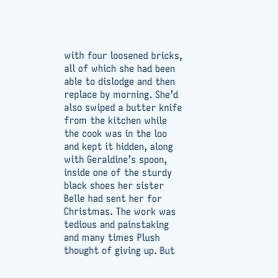with four loosened bricks, all of which she had been able to dislodge and then replace by morning. She’d also swiped a butter knife from the kitchen while the cook was in the loo and kept it hidden, along with Geraldine’s spoon, inside one of the sturdy black shoes her sister Belle had sent her for Christmas. The work was tedious and painstaking and many times Plush thought of giving up. But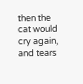then the cat would cry again, and tears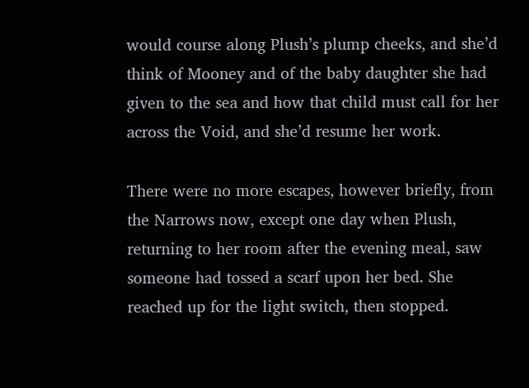would course along Plush’s plump cheeks, and she’d think of Mooney and of the baby daughter she had given to the sea and how that child must call for her across the Void, and she’d resume her work.

There were no more escapes, however briefly, from the Narrows now, except one day when Plush, returning to her room after the evening meal, saw someone had tossed a scarf upon her bed. She reached up for the light switch, then stopped.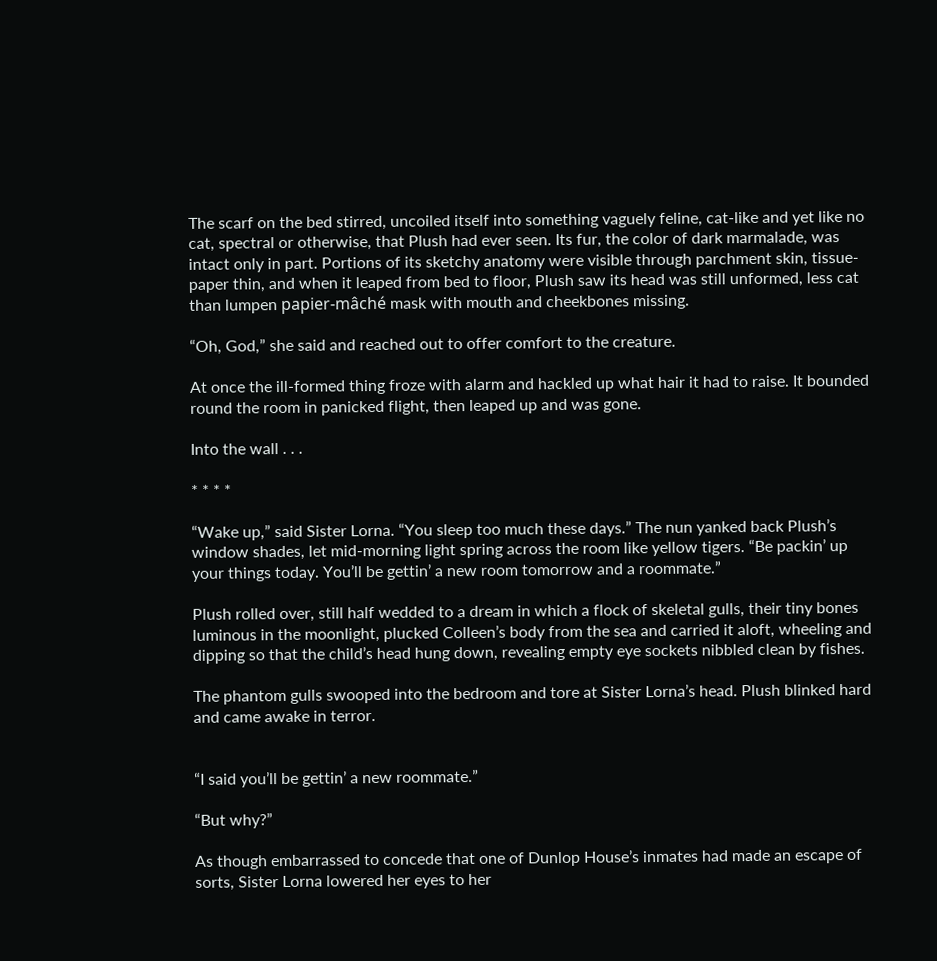The scarf on the bed stirred, uncoiled itself into something vaguely feline, cat-like and yet like no cat, spectral or otherwise, that Plush had ever seen. Its fur, the color of dark marmalade, was intact only in part. Portions of its sketchy anatomy were visible through parchment skin, tissue-paper thin, and when it leaped from bed to floor, Plush saw its head was still unformed, less cat than lumpen papier-mâché mask with mouth and cheekbones missing.

“Oh, God,” she said and reached out to offer comfort to the creature.

At once the ill-formed thing froze with alarm and hackled up what hair it had to raise. It bounded round the room in panicked flight, then leaped up and was gone.

Into the wall . . .

* * * *

“Wake up,” said Sister Lorna. “You sleep too much these days.” The nun yanked back Plush’s window shades, let mid-morning light spring across the room like yellow tigers. “Be packin’ up your things today. You’ll be gettin’ a new room tomorrow and a roommate.”

Plush rolled over, still half wedded to a dream in which a flock of skeletal gulls, their tiny bones luminous in the moonlight, plucked Colleen’s body from the sea and carried it aloft, wheeling and dipping so that the child’s head hung down, revealing empty eye sockets nibbled clean by fishes.

The phantom gulls swooped into the bedroom and tore at Sister Lorna’s head. Plush blinked hard and came awake in terror.


“I said you’ll be gettin’ a new roommate.”

“But why?”

As though embarrassed to concede that one of Dunlop House’s inmates had made an escape of sorts, Sister Lorna lowered her eyes to her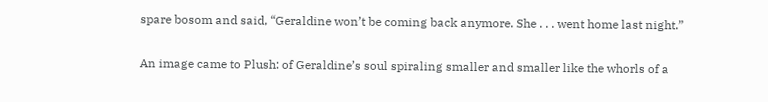spare bosom and said, “Geraldine won’t be coming back anymore. She . . . went home last night.”

An image came to Plush: of Geraldine’s soul spiraling smaller and smaller like the whorls of a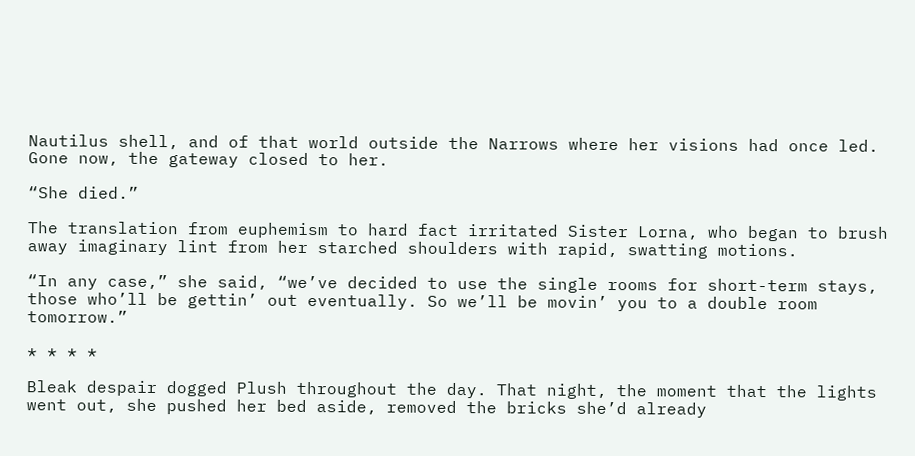Nautilus shell, and of that world outside the Narrows where her visions had once led. Gone now, the gateway closed to her.

“She died.”

The translation from euphemism to hard fact irritated Sister Lorna, who began to brush away imaginary lint from her starched shoulders with rapid, swatting motions.

“In any case,” she said, “we’ve decided to use the single rooms for short-term stays, those who’ll be gettin’ out eventually. So we’ll be movin’ you to a double room tomorrow.”

* * * *

Bleak despair dogged Plush throughout the day. That night, the moment that the lights went out, she pushed her bed aside, removed the bricks she’d already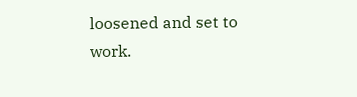loosened and set to work.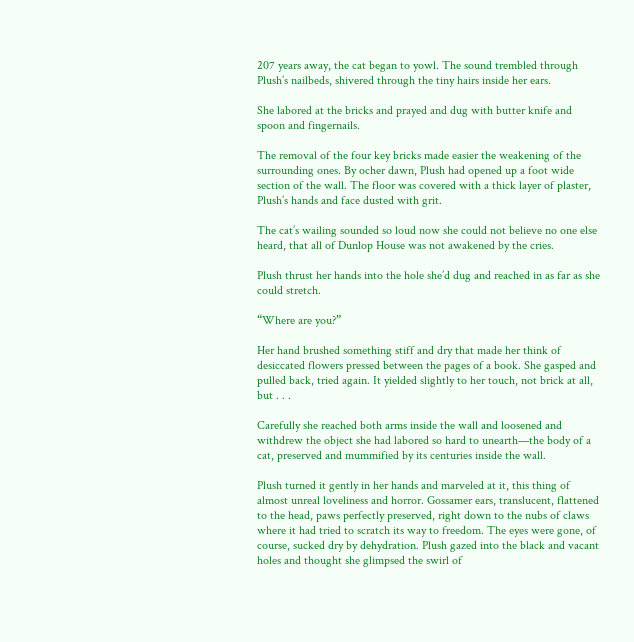207 years away, the cat began to yowl. The sound trembled through Plush’s nailbeds, shivered through the tiny hairs inside her ears.

She labored at the bricks and prayed and dug with butter knife and spoon and fingernails.

The removal of the four key bricks made easier the weakening of the surrounding ones. By ocher dawn, Plush had opened up a foot wide section of the wall. The floor was covered with a thick layer of plaster, Plush’s hands and face dusted with grit.

The cat’s wailing sounded so loud now she could not believe no one else heard, that all of Dunlop House was not awakened by the cries.

Plush thrust her hands into the hole she’d dug and reached in as far as she could stretch.

“Where are you?”

Her hand brushed something stiff and dry that made her think of desiccated flowers pressed between the pages of a book. She gasped and pulled back, tried again. It yielded slightly to her touch, not brick at all, but . . .

Carefully she reached both arms inside the wall and loosened and withdrew the object she had labored so hard to unearth—the body of a cat, preserved and mummified by its centuries inside the wall.

Plush turned it gently in her hands and marveled at it, this thing of almost unreal loveliness and horror. Gossamer ears, translucent, flattened to the head, paws perfectly preserved, right down to the nubs of claws where it had tried to scratch its way to freedom. The eyes were gone, of course, sucked dry by dehydration. Plush gazed into the black and vacant holes and thought she glimpsed the swirl of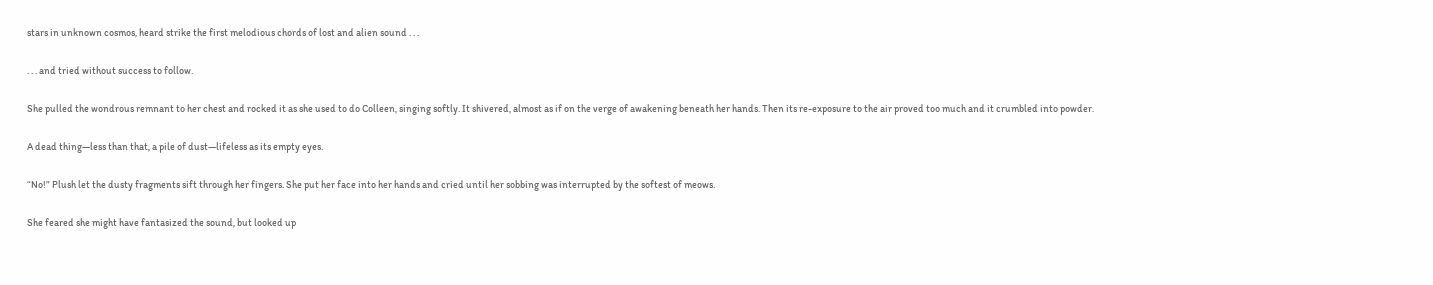stars in unknown cosmos, heard strike the first melodious chords of lost and alien sound . . .

. . . and tried without success to follow.

She pulled the wondrous remnant to her chest and rocked it as she used to do Colleen, singing softly. It shivered, almost as if on the verge of awakening beneath her hands. Then its re-exposure to the air proved too much and it crumbled into powder.

A dead thing—less than that, a pile of dust—lifeless as its empty eyes.

“No!” Plush let the dusty fragments sift through her fingers. She put her face into her hands and cried until her sobbing was interrupted by the softest of meows.

She feared she might have fantasized the sound, but looked up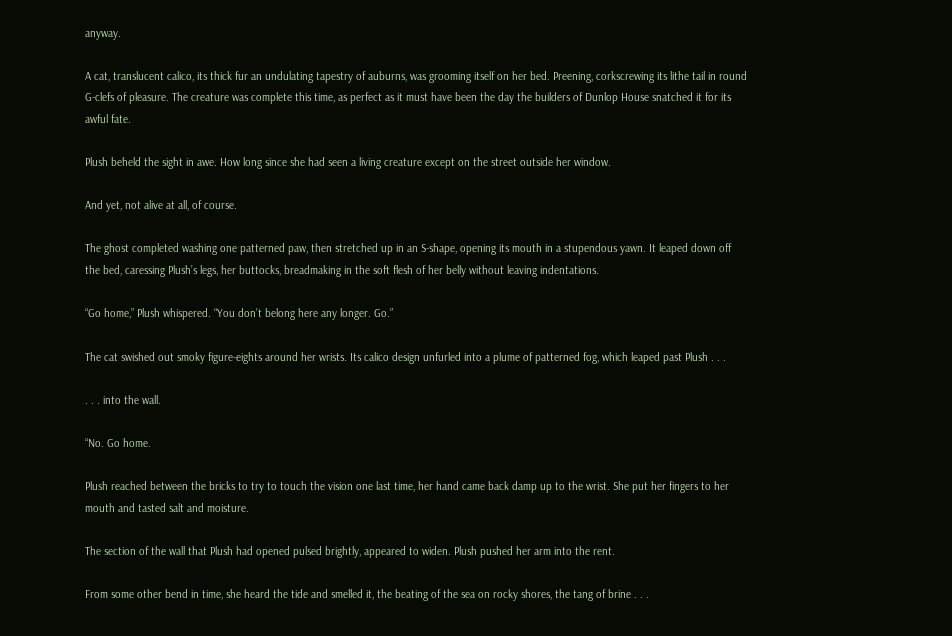anyway.

A cat, translucent calico, its thick fur an undulating tapestry of auburns, was grooming itself on her bed. Preening, corkscrewing its lithe tail in round G-clefs of pleasure. The creature was complete this time, as perfect as it must have been the day the builders of Dunlop House snatched it for its awful fate.

Plush beheld the sight in awe. How long since she had seen a living creature except on the street outside her window.

And yet, not alive at all, of course.

The ghost completed washing one patterned paw, then stretched up in an S-shape, opening its mouth in a stupendous yawn. It leaped down off the bed, caressing Plush’s legs, her buttocks, breadmaking in the soft flesh of her belly without leaving indentations.

“Go home,” Plush whispered. “You don’t belong here any longer. Go.”

The cat swished out smoky figure-eights around her wrists. Its calico design unfurled into a plume of patterned fog, which leaped past Plush . . .

. . . into the wall.

“No. Go home.

Plush reached between the bricks to try to touch the vision one last time, her hand came back damp up to the wrist. She put her fingers to her mouth and tasted salt and moisture.

The section of the wall that Plush had opened pulsed brightly, appeared to widen. Plush pushed her arm into the rent.

From some other bend in time, she heard the tide and smelled it, the beating of the sea on rocky shores, the tang of brine . . .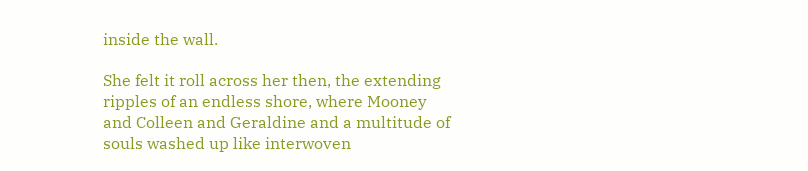inside the wall.

She felt it roll across her then, the extending ripples of an endless shore, where Mooney and Colleen and Geraldine and a multitude of souls washed up like interwoven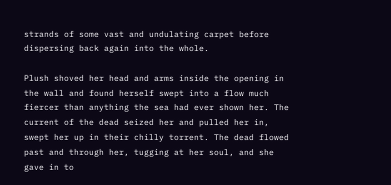strands of some vast and undulating carpet before dispersing back again into the whole.

Plush shoved her head and arms inside the opening in the wall and found herself swept into a flow much fiercer than anything the sea had ever shown her. The current of the dead seized her and pulled her in, swept her up in their chilly torrent. The dead flowed past and through her, tugging at her soul, and she gave in to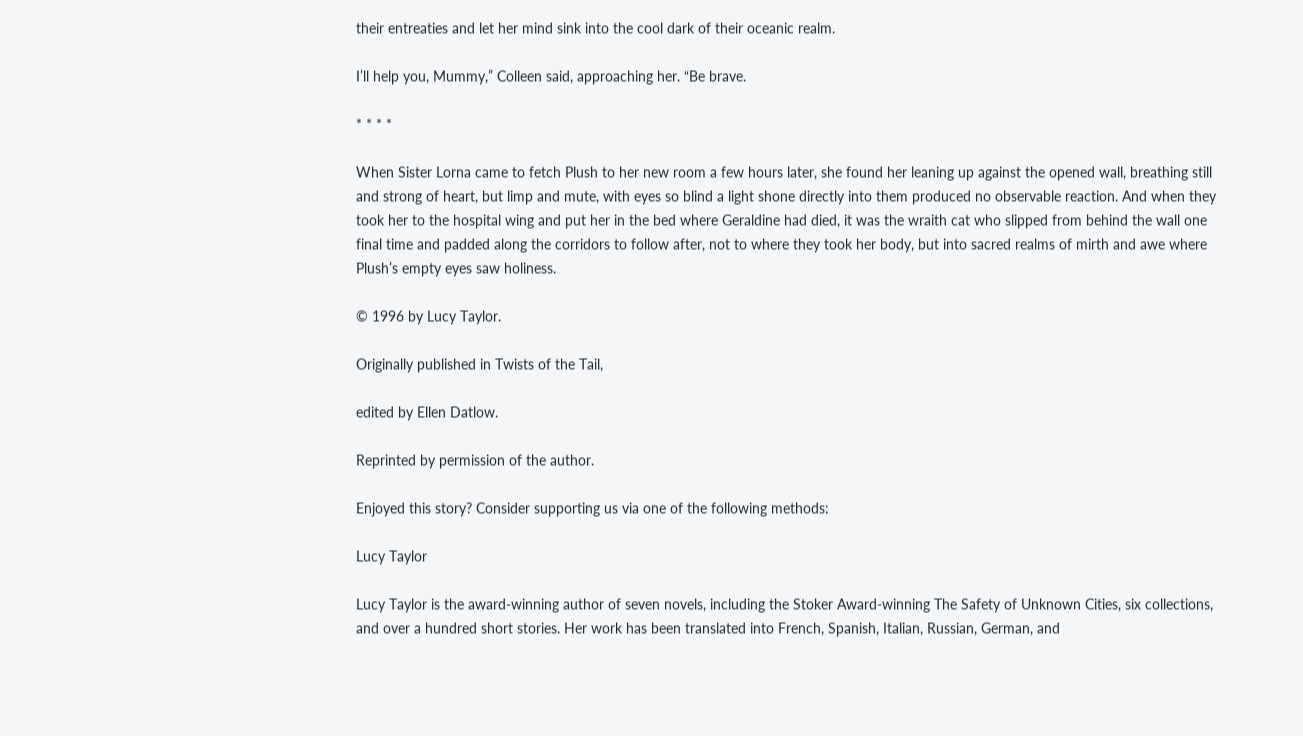their entreaties and let her mind sink into the cool dark of their oceanic realm.

I’ll help you, Mummy,” Colleen said, approaching her. “Be brave.

* * * *

When Sister Lorna came to fetch Plush to her new room a few hours later, she found her leaning up against the opened wall, breathing still and strong of heart, but limp and mute, with eyes so blind a light shone directly into them produced no observable reaction. And when they took her to the hospital wing and put her in the bed where Geraldine had died, it was the wraith cat who slipped from behind the wall one final time and padded along the corridors to follow after, not to where they took her body, but into sacred realms of mirth and awe where Plush’s empty eyes saw holiness.

© 1996 by Lucy Taylor.

Originally published in Twists of the Tail,

edited by Ellen Datlow.

Reprinted by permission of the author.

Enjoyed this story? Consider supporting us via one of the following methods:

Lucy Taylor

Lucy Taylor is the award-winning author of seven novels, including the Stoker Award-winning The Safety of Unknown Cities, six collections, and over a hundred short stories. Her work has been translated into French, Spanish, Italian, Russian, German, and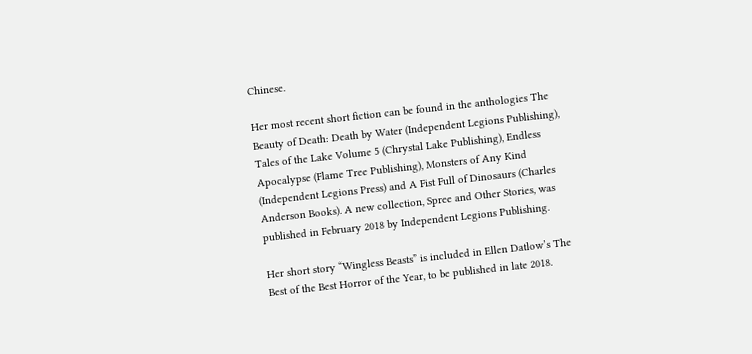Chinese.

Her most recent short fiction can be found in the anthologies The Beauty of Death: Death by Water (Independent Legions Publishing), Tales of the Lake Volume 5 (Chrystal Lake Publishing), Endless Apocalypse (Flame Tree Publishing), Monsters of Any Kind (Independent Legions Press) and A Fist Full of Dinosaurs (Charles Anderson Books). A new collection, Spree and Other Stories, was published in February 2018 by Independent Legions Publishing.

Her short story “Wingless Beasts” is included in Ellen Datlow’s The Best of the Best Horror of the Year, to be published in late 2018.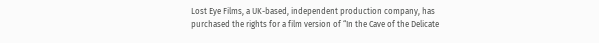Lost Eye Films, a UK-based, independent production company, has purchased the rights for a film version of “In the Cave of the Delicate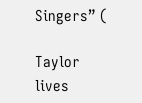Singers” (

Taylor lives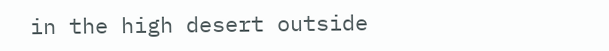in the high desert outside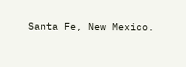Santa Fe, New Mexico.